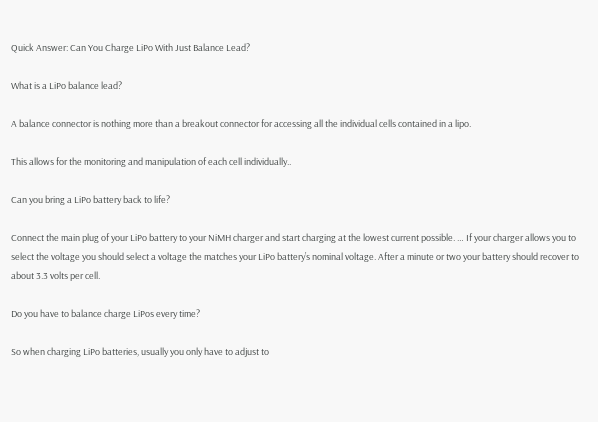Quick Answer: Can You Charge LiPo With Just Balance Lead?

What is a LiPo balance lead?

A balance connector is nothing more than a breakout connector for accessing all the individual cells contained in a lipo.

This allows for the monitoring and manipulation of each cell individually..

Can you bring a LiPo battery back to life?

Connect the main plug of your LiPo battery to your NiMH charger and start charging at the lowest current possible. … If your charger allows you to select the voltage you should select a voltage the matches your LiPo battery’s nominal voltage. After a minute or two your battery should recover to about 3.3 volts per cell.

Do you have to balance charge LiPos every time?

So when charging LiPo batteries, usually you only have to adjust to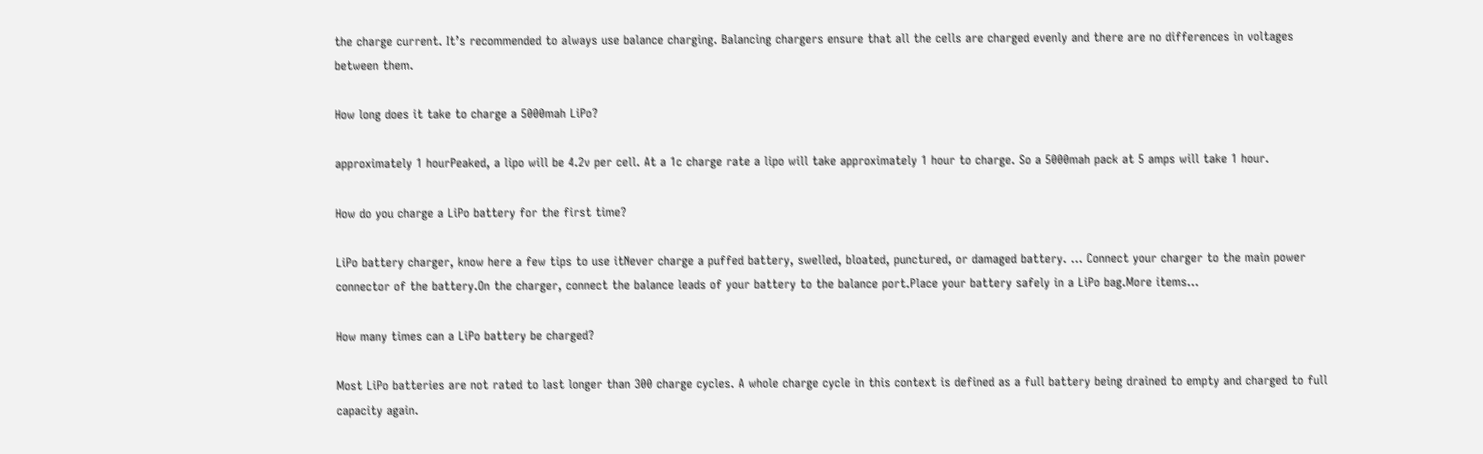the charge current. It’s recommended to always use balance charging. Balancing chargers ensure that all the cells are charged evenly and there are no differences in voltages between them.

How long does it take to charge a 5000mah LiPo?

approximately 1 hourPeaked, a lipo will be 4.2v per cell. At a 1c charge rate a lipo will take approximately 1 hour to charge. So a 5000mah pack at 5 amps will take 1 hour.

How do you charge a LiPo battery for the first time?

LiPo battery charger, know here a few tips to use itNever charge a puffed battery, swelled, bloated, punctured, or damaged battery. … Connect your charger to the main power connector of the battery.On the charger, connect the balance leads of your battery to the balance port.Place your battery safely in a LiPo bag.More items…

How many times can a LiPo battery be charged?

Most LiPo batteries are not rated to last longer than 300 charge cycles. A whole charge cycle in this context is defined as a full battery being drained to empty and charged to full capacity again.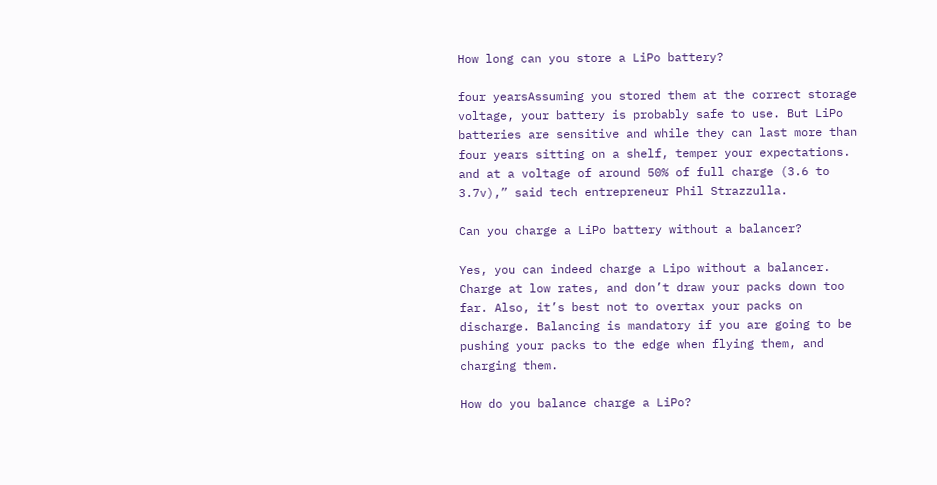How long can you store a LiPo battery?

four yearsAssuming you stored them at the correct storage voltage, your battery is probably safe to use. But LiPo batteries are sensitive and while they can last more than four years sitting on a shelf, temper your expectations. and at a voltage of around 50% of full charge (3.6 to 3.7v),” said tech entrepreneur Phil Strazzulla.

Can you charge a LiPo battery without a balancer?

Yes, you can indeed charge a Lipo without a balancer. Charge at low rates, and don’t draw your packs down too far. Also, it’s best not to overtax your packs on discharge. Balancing is mandatory if you are going to be pushing your packs to the edge when flying them, and charging them.

How do you balance charge a LiPo?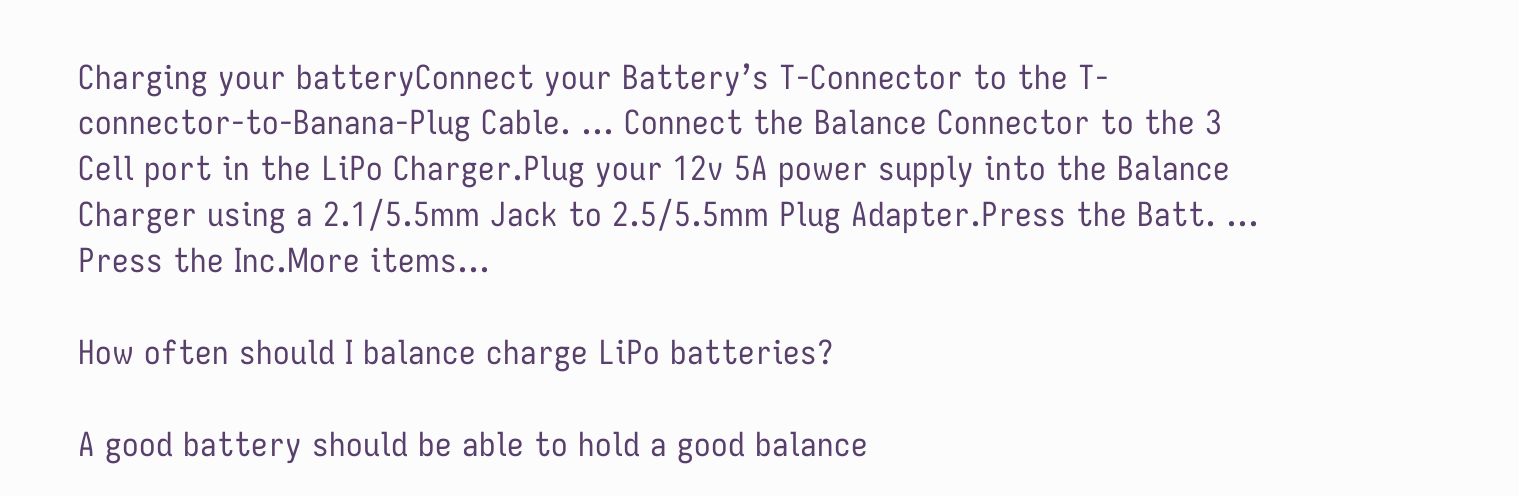Charging your batteryConnect your Battery’s T-Connector to the T-connector-to-Banana-Plug Cable. … Connect the Balance Connector to the 3 Cell port in the LiPo Charger.Plug your 12v 5A power supply into the Balance Charger using a 2.1/5.5mm Jack to 2.5/5.5mm Plug Adapter.Press the Batt. … Press the Inc.More items…

How often should I balance charge LiPo batteries?

A good battery should be able to hold a good balance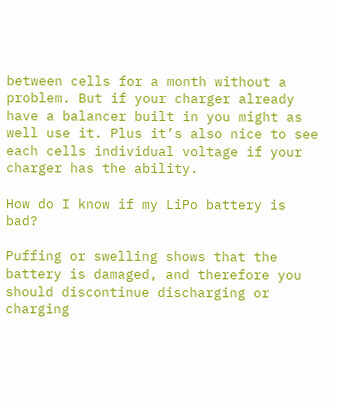between cells for a month without a problem. But if your charger already have a balancer built in you might as well use it. Plus it’s also nice to see each cells individual voltage if your charger has the ability.

How do I know if my LiPo battery is bad?

Puffing or swelling shows that the battery is damaged, and therefore you should discontinue discharging or charging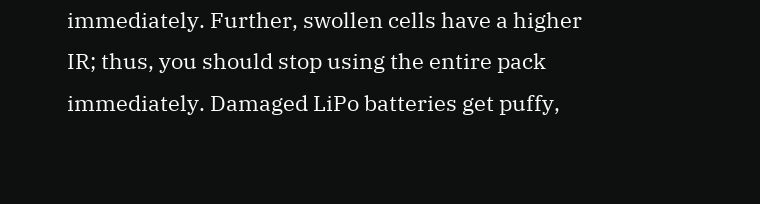immediately. Further, swollen cells have a higher IR; thus, you should stop using the entire pack immediately. Damaged LiPo batteries get puffy,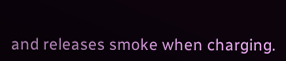and releases smoke when charging.